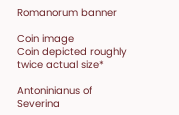Romanorum banner

Coin image
Coin depicted roughly twice actual size*

Antoninianus of Severina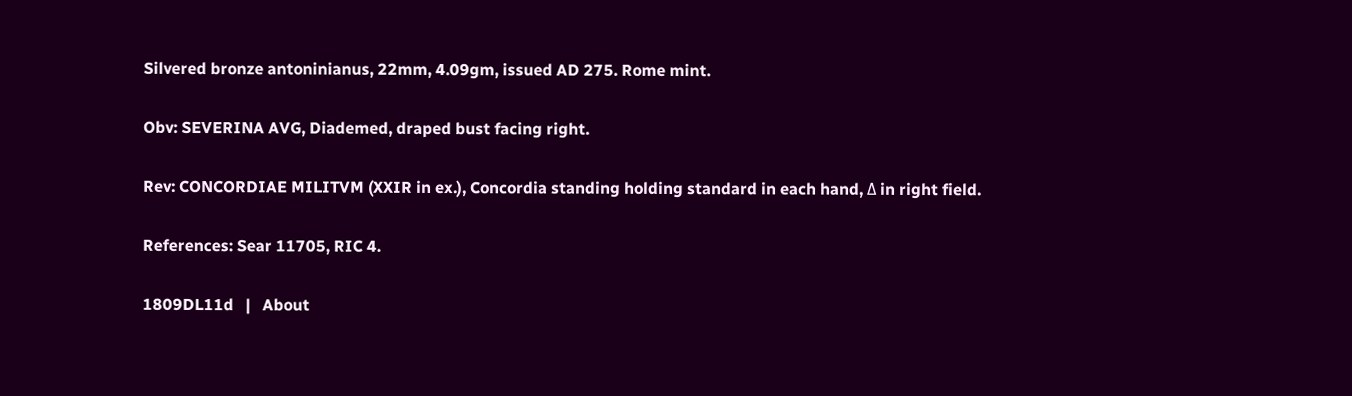Silvered bronze antoninianus, 22mm, 4.09gm, issued AD 275. Rome mint.

Obv: SEVERINA AVG, Diademed, draped bust facing right.

Rev: CONCORDIAE MILITVM (XXIR in ex.), Concordia standing holding standard in each hand, Δ in right field.

References: Sear 11705, RIC 4.

1809DL11d   |   About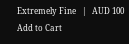Extremely Fine   |   AUD 100    Add to Cart